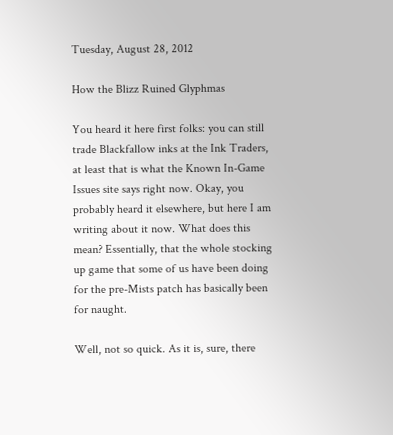Tuesday, August 28, 2012

How the Blizz Ruined Glyphmas

You heard it here first folks: you can still trade Blackfallow inks at the Ink Traders, at least that is what the Known In-Game Issues site says right now. Okay, you probably heard it elsewhere, but here I am writing about it now. What does this mean? Essentially, that the whole stocking up game that some of us have been doing for the pre-Mists patch has basically been for naught.

Well, not so quick. As it is, sure, there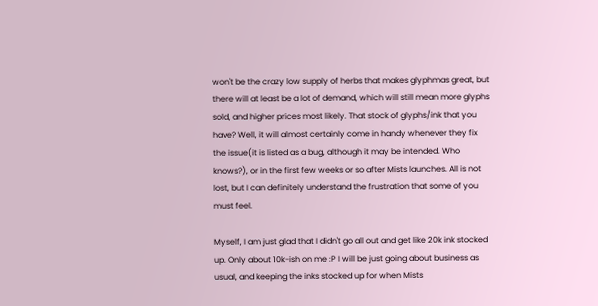won't be the crazy low supply of herbs that makes glyphmas great, but there will at least be a lot of demand, which will still mean more glyphs sold, and higher prices most likely. That stock of glyphs/ink that you have? Well, it will almost certainly come in handy whenever they fix the issue(it is listed as a bug, although it may be intended. Who knows?), or in the first few weeks or so after Mists launches. All is not lost, but I can definitely understand the frustration that some of you must feel.

Myself, I am just glad that I didn't go all out and get like 20k ink stocked up. Only about 10k-ish on me :P I will be just going about business as usual, and keeping the inks stocked up for when Mists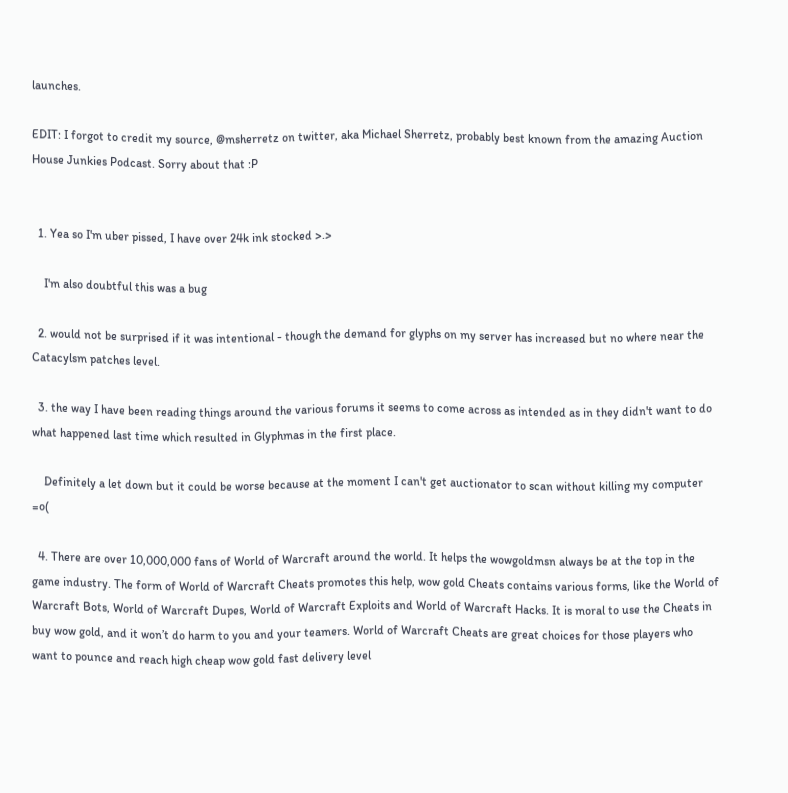launches.

EDIT: I forgot to credit my source, @msherretz on twitter, aka Michael Sherretz, probably best known from the amazing Auction House Junkies Podcast. Sorry about that :P


  1. Yea so I'm uber pissed, I have over 24k ink stocked >.>

    I'm also doubtful this was a bug

  2. would not be surprised if it was intentional - though the demand for glyphs on my server has increased but no where near the Catacylsm patches level.

  3. the way I have been reading things around the various forums it seems to come across as intended as in they didn't want to do what happened last time which resulted in Glyphmas in the first place.

    Definitely a let down but it could be worse because at the moment I can't get auctionator to scan without killing my computer =o(

  4. There are over 10,000,000 fans of World of Warcraft around the world. It helps the wowgoldmsn always be at the top in the game industry. The form of World of Warcraft Cheats promotes this help, wow gold Cheats contains various forms, like the World of Warcraft Bots, World of Warcraft Dupes, World of Warcraft Exploits and World of Warcraft Hacks. It is moral to use the Cheats in buy wow gold, and it won’t do harm to you and your teamers. World of Warcraft Cheats are great choices for those players who want to pounce and reach high cheap wow gold fast delivery level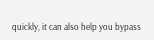quickly, it can also help you bypass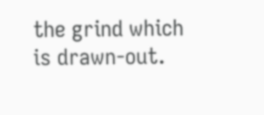the grind which is drawn-out.